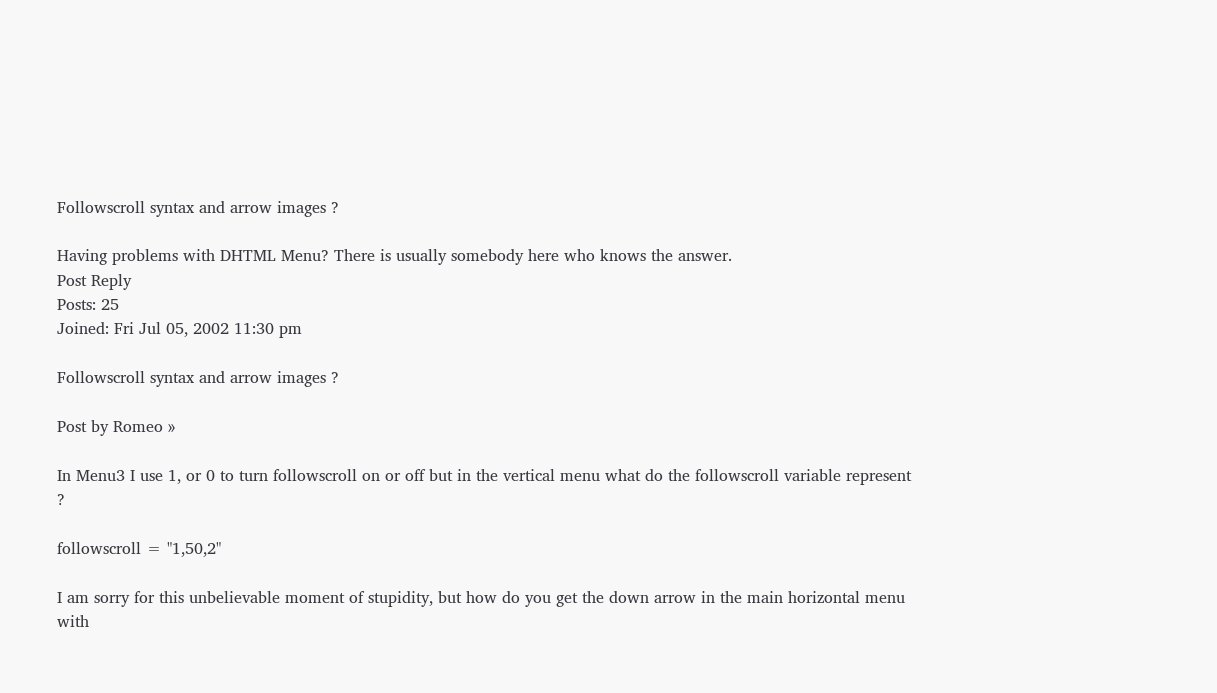Followscroll syntax and arrow images ?

Having problems with DHTML Menu? There is usually somebody here who knows the answer.
Post Reply
Posts: 25
Joined: Fri Jul 05, 2002 11:30 pm

Followscroll syntax and arrow images ?

Post by Romeo »

In Menu3 I use 1, or 0 to turn followscroll on or off but in the vertical menu what do the followscroll variable represent ?

followscroll = "1,50,2"

I am sorry for this unbelievable moment of stupidity, but how do you get the down arrow in the main horizontal menu with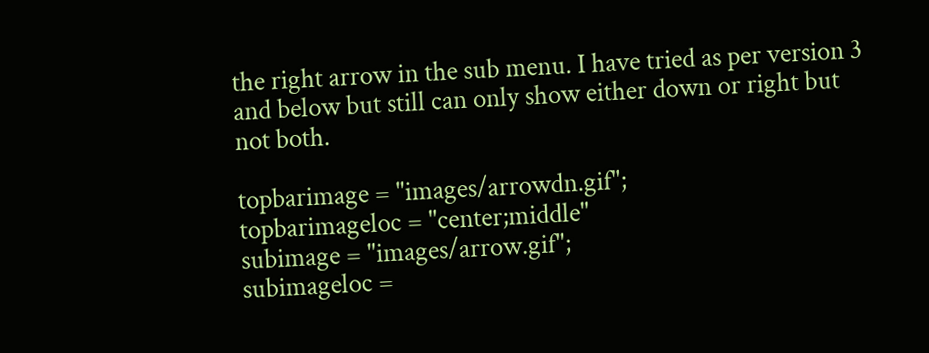the right arrow in the sub menu. I have tried as per version 3 and below but still can only show either down or right but not both.

topbarimage = "images/arrowdn.gif";
topbarimageloc = "center;middle"
subimage = "images/arrow.gif";
subimageloc =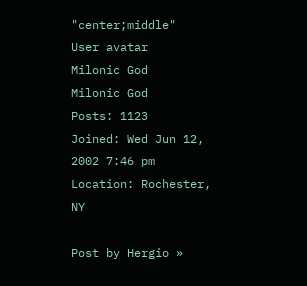"center;middle"
User avatar
Milonic God
Milonic God
Posts: 1123
Joined: Wed Jun 12, 2002 7:46 pm
Location: Rochester, NY

Post by Hergio »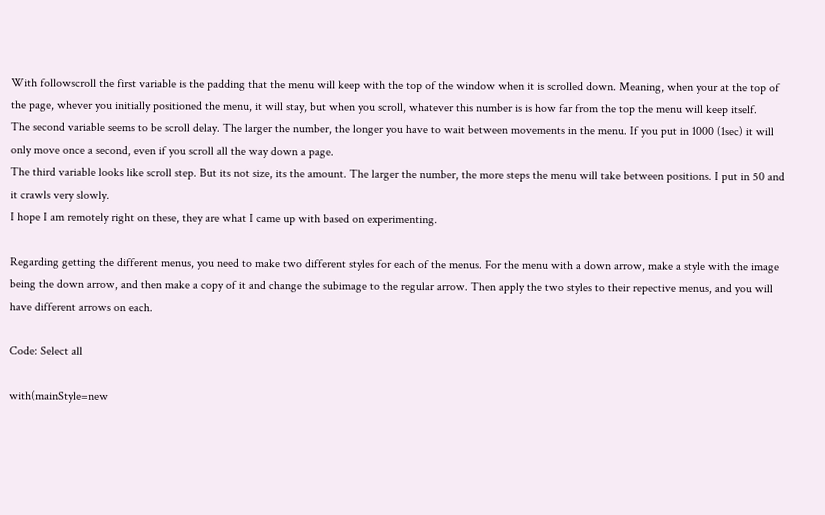With followscroll the first variable is the padding that the menu will keep with the top of the window when it is scrolled down. Meaning, when your at the top of the page, whever you initially positioned the menu, it will stay, but when you scroll, whatever this number is is how far from the top the menu will keep itself.
The second variable seems to be scroll delay. The larger the number, the longer you have to wait between movements in the menu. If you put in 1000 (1sec) it will only move once a second, even if you scroll all the way down a page.
The third variable looks like scroll step. But its not size, its the amount. The larger the number, the more steps the menu will take between positions. I put in 50 and it crawls very slowly.
I hope I am remotely right on these, they are what I came up with based on experimenting.

Regarding getting the different menus, you need to make two different styles for each of the menus. For the menu with a down arrow, make a style with the image being the down arrow, and then make a copy of it and change the subimage to the regular arrow. Then apply the two styles to their repective menus, and you will have different arrows on each.

Code: Select all

with(mainStyle=new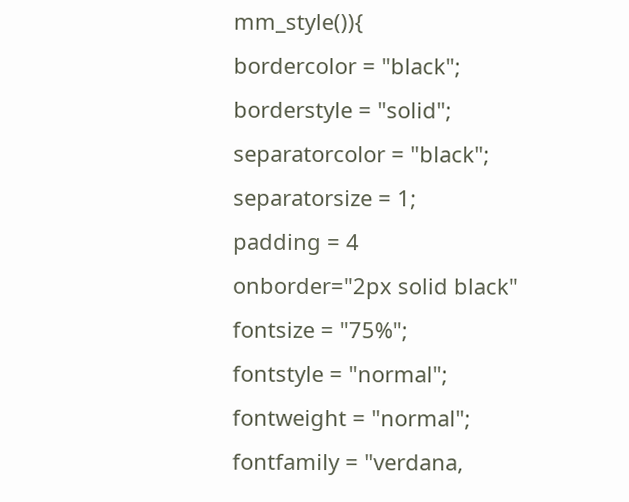mm_style()){
bordercolor = "black";
borderstyle = "solid";
separatorcolor = "black";
separatorsize = 1;
padding = 4
onborder="2px solid black"
fontsize = "75%";
fontstyle = "normal";
fontweight = "normal";
fontfamily = "verdana,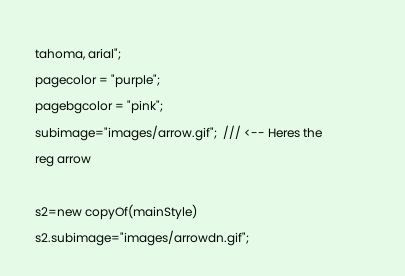tahoma, arial";
pagecolor = "purple";
pagebgcolor = "pink";
subimage="images/arrow.gif";  /// <-- Heres the reg arrow

s2=new copyOf(mainStyle)
s2.subimage="images/arrowdn.gif";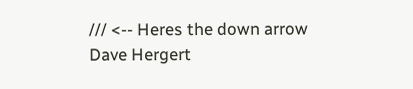/// <-- Heres the down arrow
Dave Hergert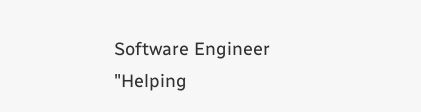Software Engineer
"Helping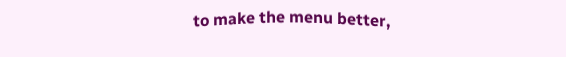to make the menu better,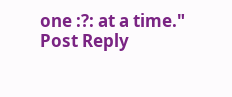one :?: at a time."
Post Reply